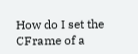How do I set the CFrame of a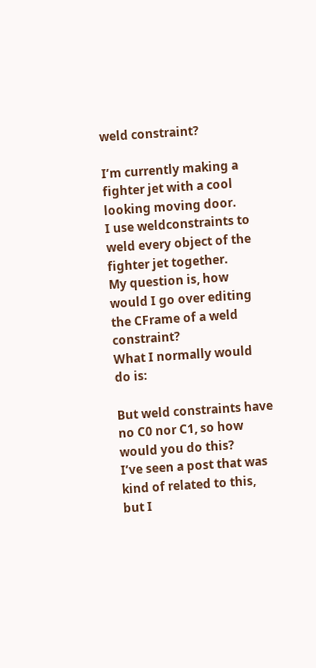weld constraint?

I’m currently making a fighter jet with a cool looking moving door.
I use weldconstraints to weld every object of the fighter jet together.
My question is, how would I go over editing the CFrame of a weld constraint?
What I normally would do is:

But weld constraints have no C0 nor C1, so how would you do this?
I’ve seen a post that was kind of related to this, but I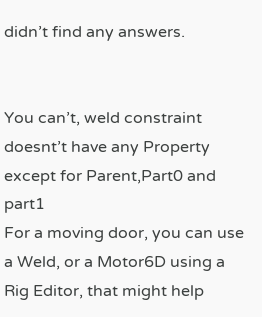didn’t find any answers.


You can’t, weld constraint doesnt’t have any Property except for Parent,Part0 and part1
For a moving door, you can use a Weld, or a Motor6D using a Rig Editor, that might help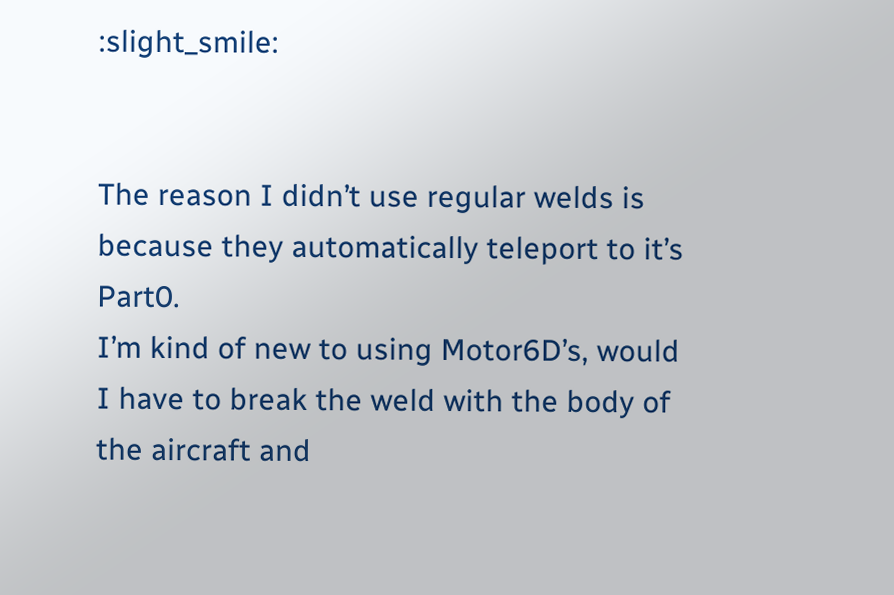:slight_smile:


The reason I didn’t use regular welds is because they automatically teleport to it’s Part0.
I’m kind of new to using Motor6D’s, would I have to break the weld with the body of the aircraft and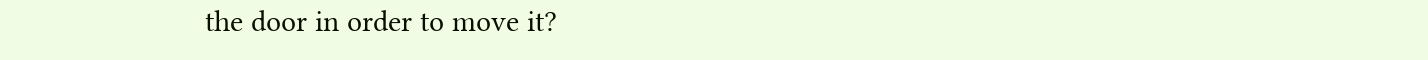the door in order to move it?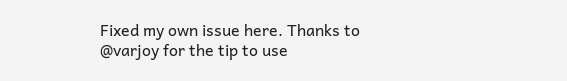Fixed my own issue here. Thanks to @varjoy for the tip to use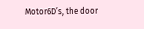Motor6D’s, the door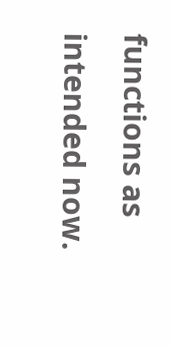functions as intended now.